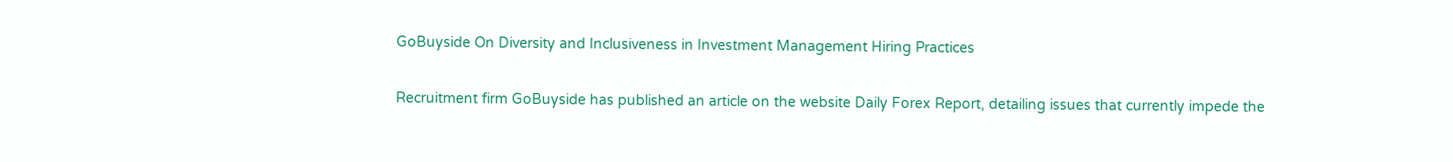GoBuyside On Diversity and Inclusiveness in Investment Management Hiring Practices

Recruitment firm GoBuyside has published an article on the website Daily Forex Report, detailing issues that currently impede the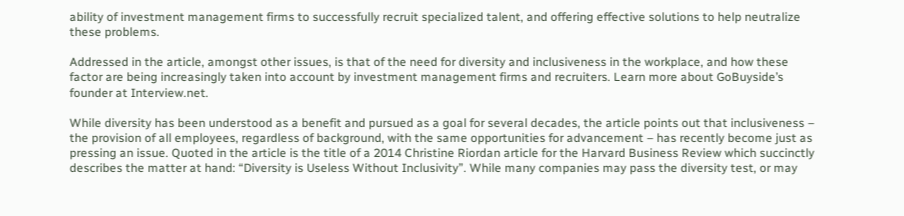ability of investment management firms to successfully recruit specialized talent, and offering effective solutions to help neutralize these problems.

Addressed in the article, amongst other issues, is that of the need for diversity and inclusiveness in the workplace, and how these factor are being increasingly taken into account by investment management firms and recruiters. Learn more about GoBuyside’s founder at Interview.net.

While diversity has been understood as a benefit and pursued as a goal for several decades, the article points out that inclusiveness – the provision of all employees, regardless of background, with the same opportunities for advancement – has recently become just as pressing an issue. Quoted in the article is the title of a 2014 Christine Riordan article for the Harvard Business Review which succinctly describes the matter at hand: “Diversity is Useless Without Inclusivity”. While many companies may pass the diversity test, or may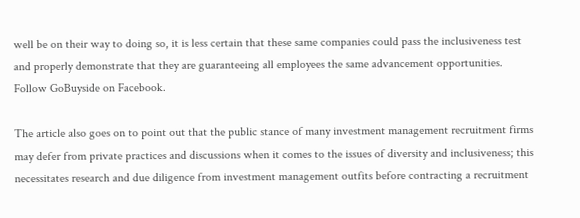well be on their way to doing so, it is less certain that these same companies could pass the inclusiveness test and properly demonstrate that they are guaranteeing all employees the same advancement opportunities. Follow GoBuyside on Facebook.

The article also goes on to point out that the public stance of many investment management recruitment firms may defer from private practices and discussions when it comes to the issues of diversity and inclusiveness; this necessitates research and due diligence from investment management outfits before contracting a recruitment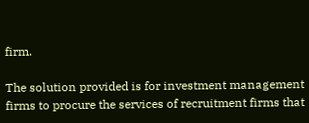firm.

The solution provided is for investment management firms to procure the services of recruitment firms that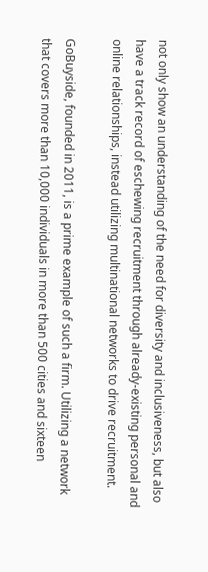not only show an understanding of the need for diversity and inclusiveness, but also have a track record of eschewing recruitment through already-existing personal and online relationships, instead utilizing multinational networks to drive recruitment.

GoBuyside, founded in 2011, is a prime example of such a firm. Utilizing a network that covers more than 10,000 individuals in more than 500 cities and sixteen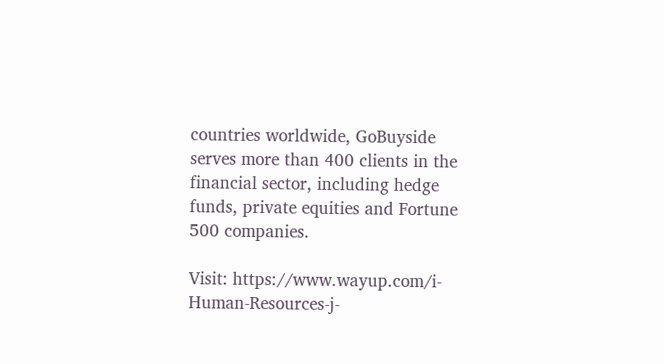countries worldwide, GoBuyside serves more than 400 clients in the financial sector, including hedge funds, private equities and Fortune 500 companies.

Visit: https://www.wayup.com/i-Human-Resources-j-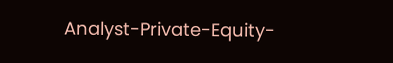Analyst-Private-Equity-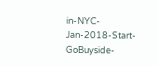in-NYC-Jan-2018-Start-GoBuyside-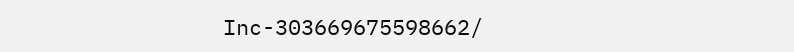Inc-303669675598662/